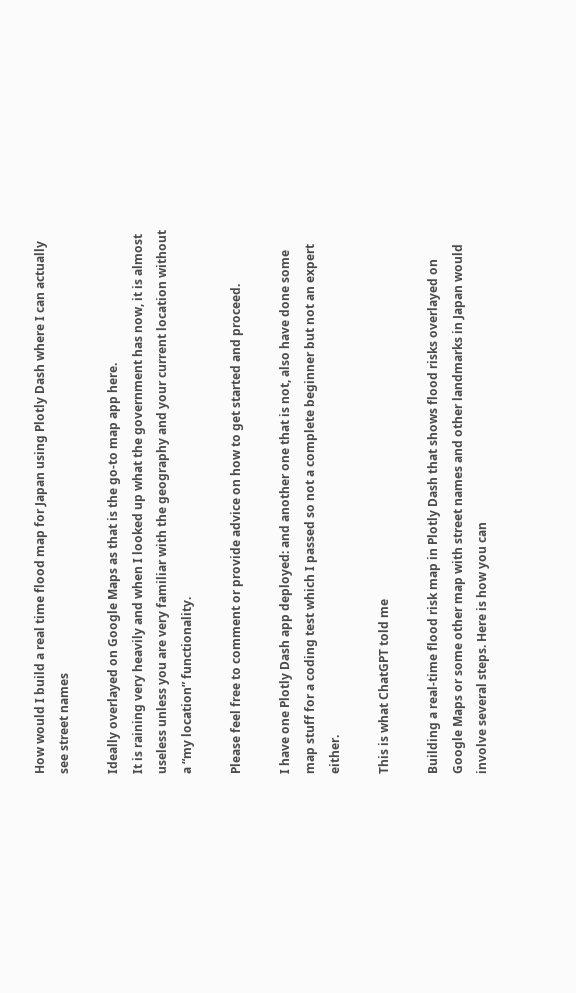How would I build a real time flood map for Japan using Plotly Dash where I can actually see street names

Ideally overlayed on Google Maps as that is the go-to map app here.
It is raining very heavily and when I looked up what the government has now, it is almost useless unless you are very familiar with the geography and your current location without a “my location” functionality.

Please feel free to comment or provide advice on how to get started and proceed.

I have one Plotly Dash app deployed: and another one that is not, also have done some map stuff for a coding test which I passed so not a complete beginner but not an expert either.

This is what ChatGPT told me

Building a real-time flood risk map in Plotly Dash that shows flood risks overlayed on Google Maps or some other map with street names and other landmarks in Japan would involve several steps. Here is how you can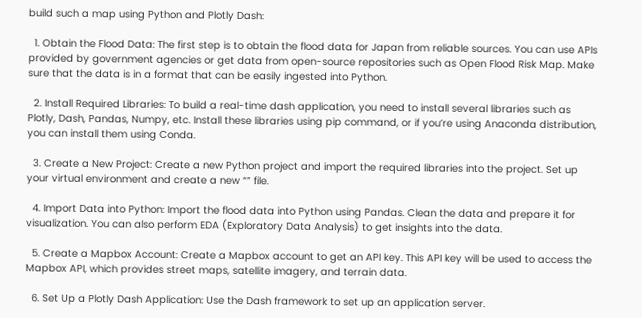build such a map using Python and Plotly Dash:

  1. Obtain the Flood Data: The first step is to obtain the flood data for Japan from reliable sources. You can use APIs provided by government agencies or get data from open-source repositories such as Open Flood Risk Map. Make sure that the data is in a format that can be easily ingested into Python.

  2. Install Required Libraries: To build a real-time dash application, you need to install several libraries such as Plotly, Dash, Pandas, Numpy, etc. Install these libraries using pip command, or if you’re using Anaconda distribution, you can install them using Conda.

  3. Create a New Project: Create a new Python project and import the required libraries into the project. Set up your virtual environment and create a new “” file.

  4. Import Data into Python: Import the flood data into Python using Pandas. Clean the data and prepare it for visualization. You can also perform EDA (Exploratory Data Analysis) to get insights into the data.

  5. Create a Mapbox Account: Create a Mapbox account to get an API key. This API key will be used to access the Mapbox API, which provides street maps, satellite imagery, and terrain data.

  6. Set Up a Plotly Dash Application: Use the Dash framework to set up an application server.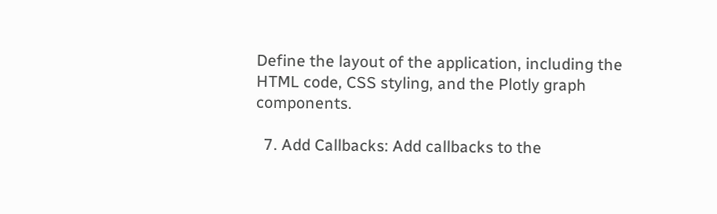Define the layout of the application, including the HTML code, CSS styling, and the Plotly graph components.

  7. Add Callbacks: Add callbacks to the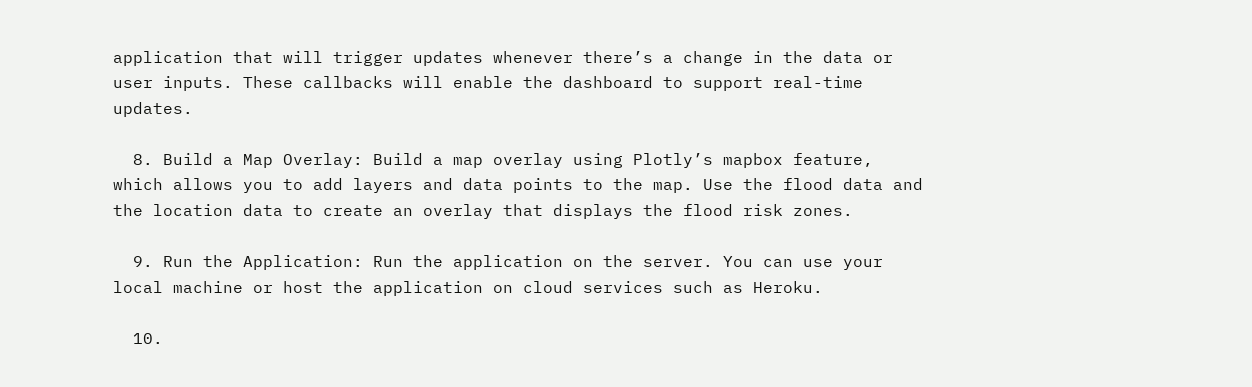application that will trigger updates whenever there’s a change in the data or user inputs. These callbacks will enable the dashboard to support real-time updates.

  8. Build a Map Overlay: Build a map overlay using Plotly’s mapbox feature, which allows you to add layers and data points to the map. Use the flood data and the location data to create an overlay that displays the flood risk zones.

  9. Run the Application: Run the application on the server. You can use your local machine or host the application on cloud services such as Heroku.

  10.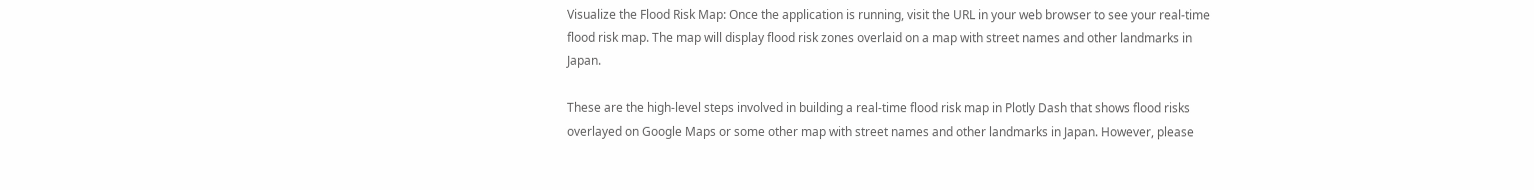Visualize the Flood Risk Map: Once the application is running, visit the URL in your web browser to see your real-time flood risk map. The map will display flood risk zones overlaid on a map with street names and other landmarks in Japan.

These are the high-level steps involved in building a real-time flood risk map in Plotly Dash that shows flood risks overlayed on Google Maps or some other map with street names and other landmarks in Japan. However, please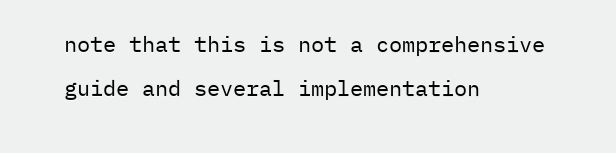note that this is not a comprehensive guide and several implementation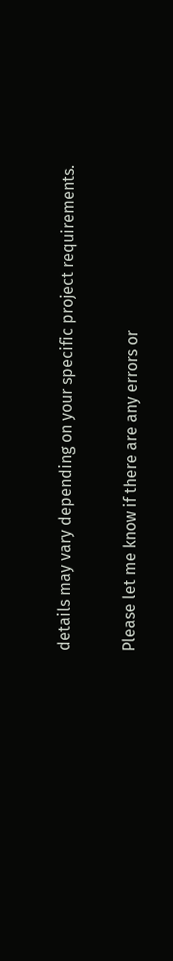details may vary depending on your specific project requirements.

Please let me know if there are any errors or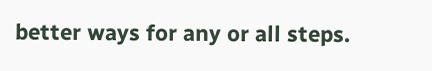better ways for any or all steps.